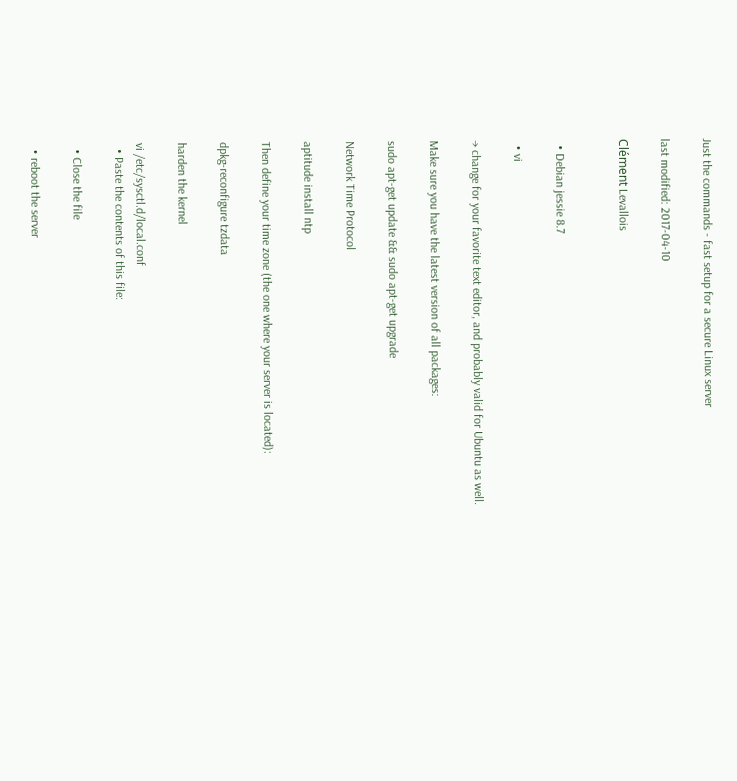Just the commands - fast setup for a secure Linux server

last modified: 2017-04-10

Clément Levallois


  • Debian jessie 8.7

  • vi

→ change for your favorite text editor, and probably valid for Ubuntu as well.

Make sure you have the latest version of all packages:

sudo apt-get update && sudo apt-get upgrade

Network Time Protocol

aptitude install ntp

Then define your time zone (the one where your server is located):

dpkg-reconfigure tzdata

harden the kernel

vi /etc/sysctl.d/local.conf
  • Paste the contents of this file:

  • Close the file

  • reboot the server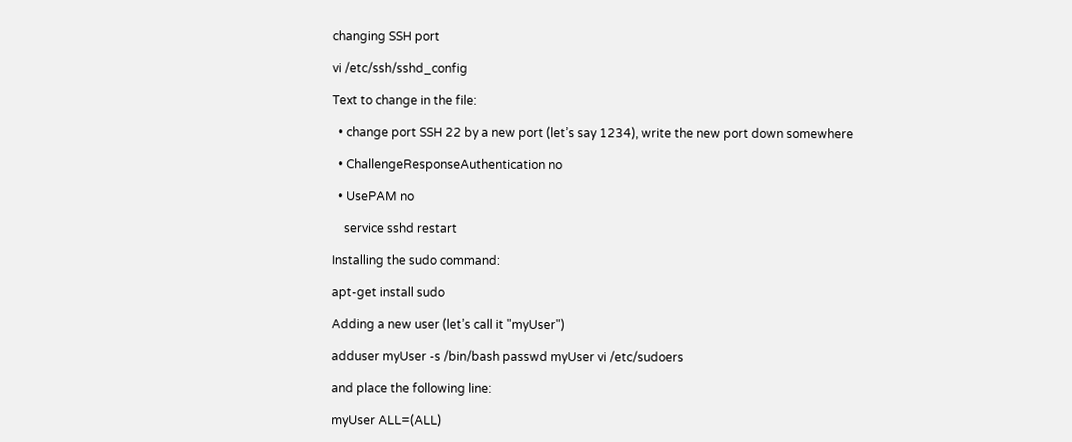changing SSH port

vi /etc/ssh/sshd_config

Text to change in the file:

  • change port SSH 22 by a new port (let’s say 1234), write the new port down somewhere

  • ChallengeResponseAuthentication no

  • UsePAM no

    service sshd restart

Installing the sudo command:

apt-get install sudo

Adding a new user (let’s call it "myUser")

adduser myUser -s /bin/bash passwd myUser vi /etc/sudoers

and place the following line:

myUser ALL=(ALL)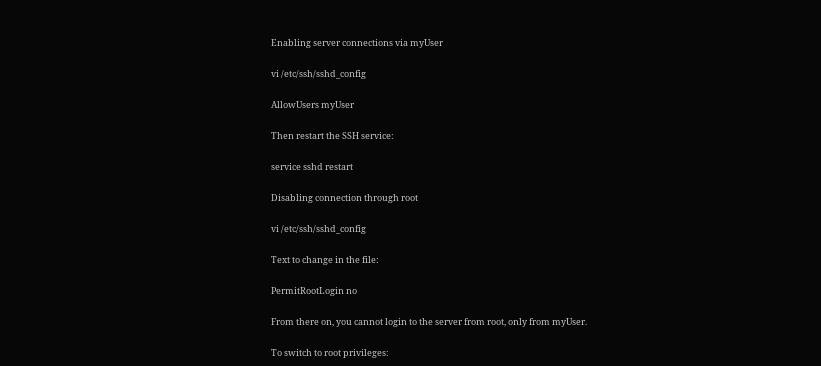Enabling server connections via myUser

vi /etc/ssh/sshd_config

AllowUsers myUser

Then restart the SSH service:

service sshd restart

Disabling connection through root

vi /etc/ssh/sshd_config

Text to change in the file:

PermitRootLogin no

From there on, you cannot login to the server from root, only from myUser.

To switch to root privileges: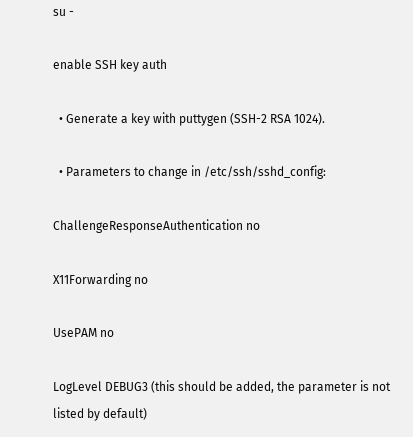su -

enable SSH key auth

  • Generate a key with puttygen (SSH-2 RSA 1024).

  • Parameters to change in /etc/ssh/sshd_config:

ChallengeResponseAuthentication no

X11Forwarding no

UsePAM no

LogLevel DEBUG3 (this should be added, the parameter is not listed by default)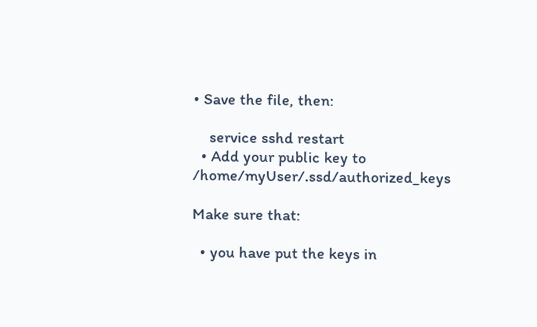• Save the file, then:

    service sshd restart
  • Add your public key to /home/myUser/.ssd/authorized_keys

Make sure that:

  • you have put the keys in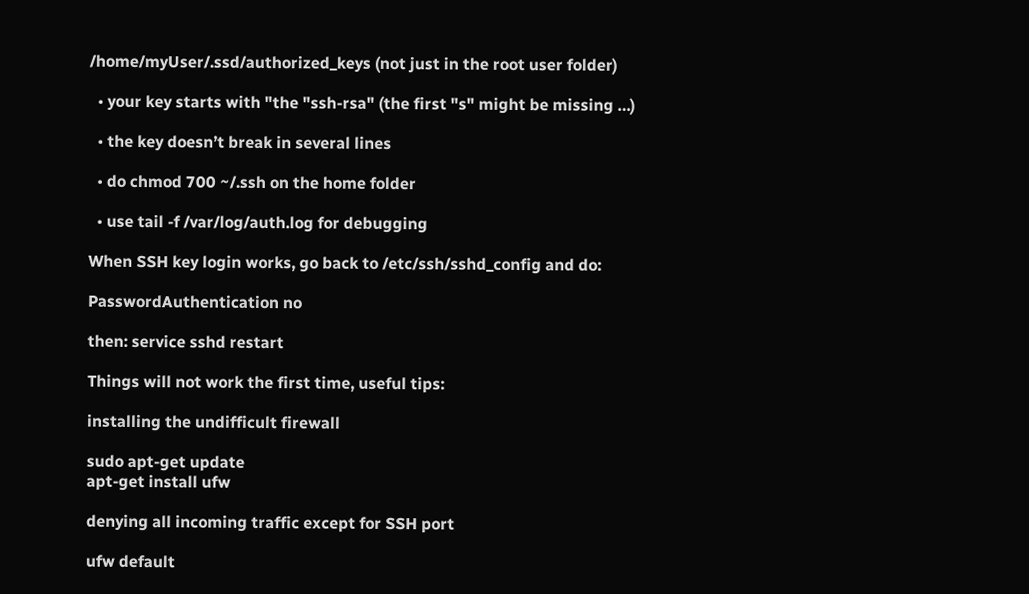/home/myUser/.ssd/authorized_keys (not just in the root user folder)

  • your key starts with "the "ssh-rsa" (the first "s" might be missing …)

  • the key doesn’t break in several lines

  • do chmod 700 ~/.ssh on the home folder

  • use tail -f /var/log/auth.log for debugging

When SSH key login works, go back to /etc/ssh/sshd_config and do:

PasswordAuthentication no

then: service sshd restart

Things will not work the first time, useful tips:

installing the undifficult firewall

sudo apt-get update
apt-get install ufw

denying all incoming traffic except for SSH port

ufw default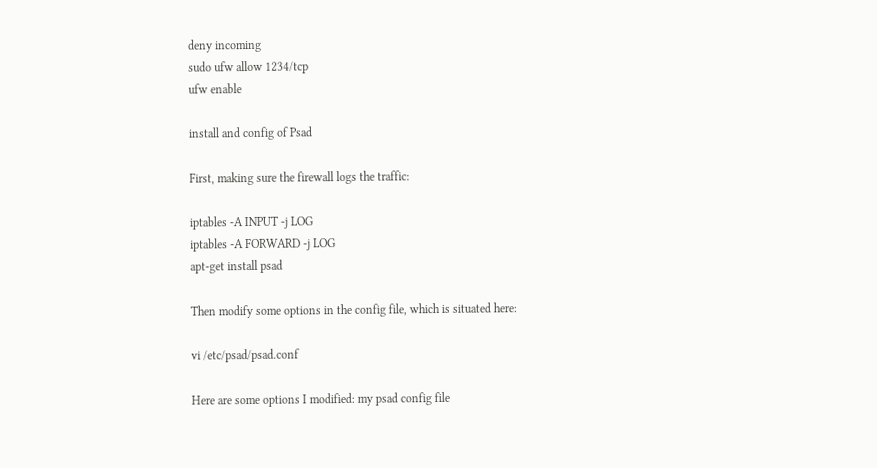deny incoming
sudo ufw allow 1234/tcp
ufw enable

install and config of Psad

First, making sure the firewall logs the traffic:

iptables -A INPUT -j LOG
iptables -A FORWARD -j LOG
apt-get install psad

Then modify some options in the config file, which is situated here:

vi /etc/psad/psad.conf

Here are some options I modified: my psad config file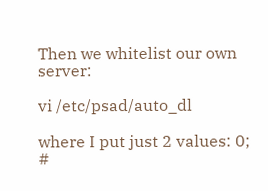Then we whitelist our own server:

vi /etc/psad/auto_dl

where I put just 2 values: 0; #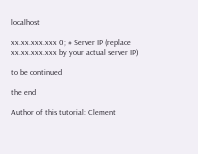localhost

xx.xx.xxx.xxx 0; # Server IP (replace xx.xx.xxx.xxx by your actual server IP)

to be continued

the end

Author of this tutorial: Clement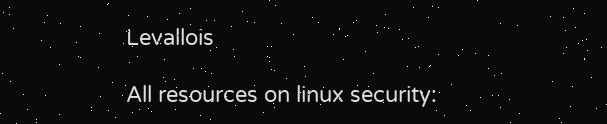Levallois

All resources on linux security: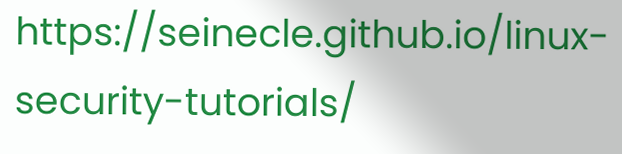https://seinecle.github.io/linux-security-tutorials/